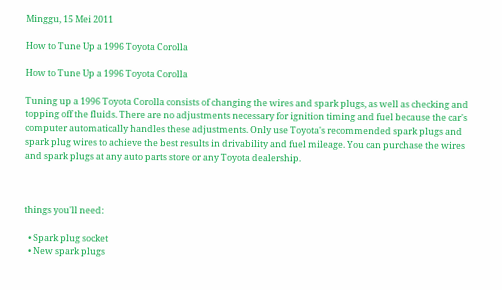Minggu, 15 Mei 2011

How to Tune Up a 1996 Toyota Corolla

How to Tune Up a 1996 Toyota Corolla

Tuning up a 1996 Toyota Corolla consists of changing the wires and spark plugs, as well as checking and topping off the fluids. There are no adjustments necessary for ignition timing and fuel because the car's computer automatically handles these adjustments. Only use Toyota's recommended spark plugs and spark plug wires to achieve the best results in drivability and fuel mileage. You can purchase the wires and spark plugs at any auto parts store or any Toyota dealership.



things you'll need:

  • Spark plug socket
  • New spark plugs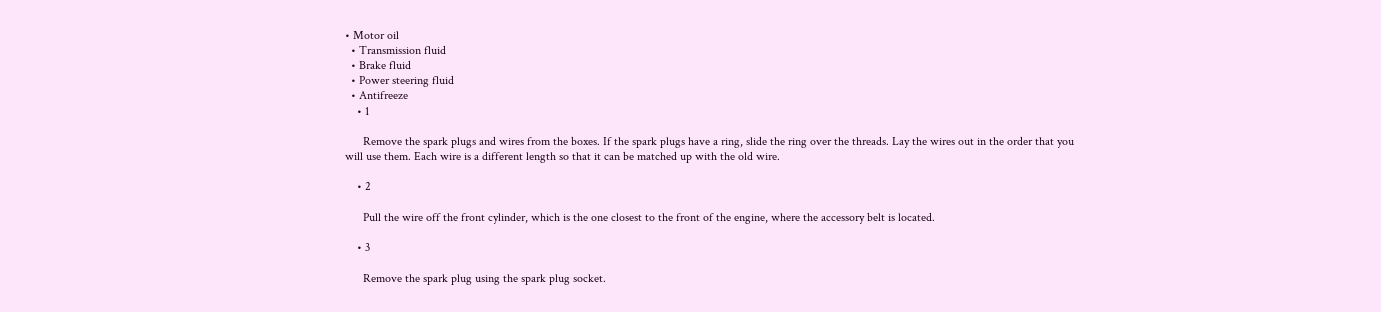• Motor oil
  • Transmission fluid
  • Brake fluid
  • Power steering fluid
  • Antifreeze
    • 1

      Remove the spark plugs and wires from the boxes. If the spark plugs have a ring, slide the ring over the threads. Lay the wires out in the order that you will use them. Each wire is a different length so that it can be matched up with the old wire.

    • 2

      Pull the wire off the front cylinder, which is the one closest to the front of the engine, where the accessory belt is located.

    • 3

      Remove the spark plug using the spark plug socket.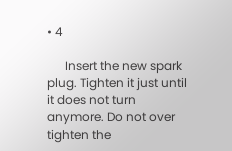• 4

      Insert the new spark plug. Tighten it just until it does not turn anymore. Do not over tighten the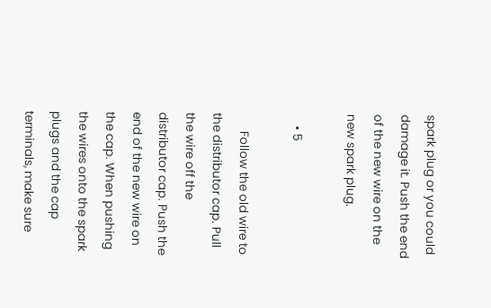spark plug or you could damage it. Push the end of the new wire on the new spark plug.

    • 5

      Follow the old wire to the distributor cap. Pull the wire off the distributor cap. Push the end of the new wire on the cap. When pushing the wires onto the spark plugs and the cap terminals, make sure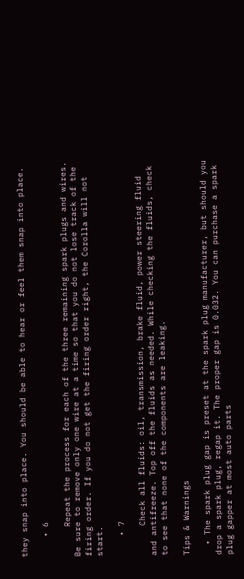they snap into place. You should be able to hear or feel them snap into place.

    • 6

      Repeat the process for each of the three remaining spark plugs and wires. Be sure to remove only one wire at a time so that you do not lose track of the firing order. If you do not get the firing order right, the Corolla will not start.

    • 7

      Check all fluids: oil, transmission, brake fluid, power steering fluid and antifreeze. Top off the fluids as needed. While checking the fluids, check to see that none of the components are leaking.

Tips & Warnings

  • The spark plug gap is preset at the spark plug manufacturer, but should you drop a spark plug, regap it. The proper gap is 0.032. You can purchase a spark plug gapper at most auto parts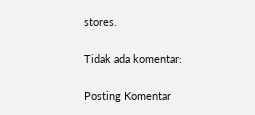stores.

Tidak ada komentar:

Posting Komentar